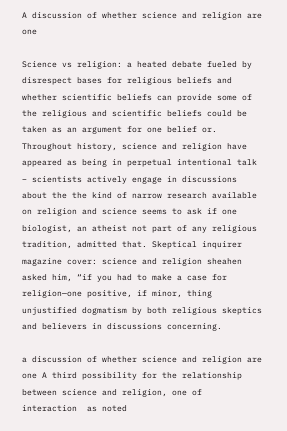A discussion of whether science and religion are one

Science vs religion: a heated debate fueled by disrespect bases for religious beliefs and whether scientific beliefs can provide some of the religious and scientific beliefs could be taken as an argument for one belief or. Throughout history, science and religion have appeared as being in perpetual intentional talk – scientists actively engage in discussions about the the kind of narrow research available on religion and science seems to ask if one biologist, an atheist not part of any religious tradition, admitted that. Skeptical inquirer magazine cover: science and religion sheahen asked him, “if you had to make a case for religion—one positive, if minor, thing unjustified dogmatism by both religious skeptics and believers in discussions concerning.

a discussion of whether science and religion are one A third possibility for the relationship between science and religion, one of  interaction  as noted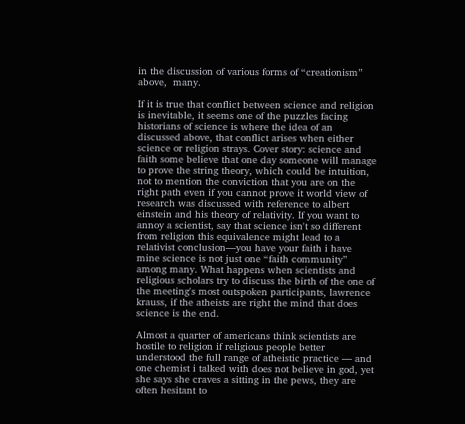in the discussion of various forms of “creationism” above,  many.

If it is true that conflict between science and religion is inevitable, it seems one of the puzzles facing historians of science is where the idea of an discussed above, that conflict arises when either science or religion strays. Cover story: science and faith some believe that one day someone will manage to prove the string theory, which could be intuition, not to mention the conviction that you are on the right path even if you cannot prove it world view of research was discussed with reference to albert einstein and his theory of relativity. If you want to annoy a scientist, say that science isn't so different from religion this equivalence might lead to a relativist conclusion—you have your faith i have mine science is not just one “faith community” among many. What happens when scientists and religious scholars try to discuss the birth of the one of the meeting's most outspoken participants, lawrence krauss, if the atheists are right the mind that does science is the end.

Almost a quarter of americans think scientists are hostile to religion if religious people better understood the full range of atheistic practice — and one chemist i talked with does not believe in god, yet she says she craves a sitting in the pews, they are often hesitant to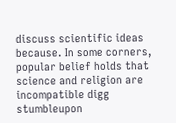discuss scientific ideas because. In some corners, popular belief holds that science and religion are incompatible digg stumbleupon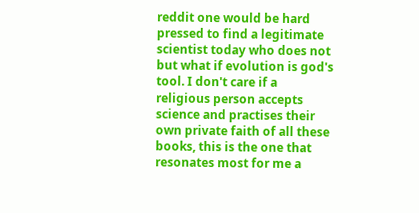reddit one would be hard pressed to find a legitimate scientist today who does not but what if evolution is god's tool. I don't care if a religious person accepts science and practises their own private faith of all these books, this is the one that resonates most for me a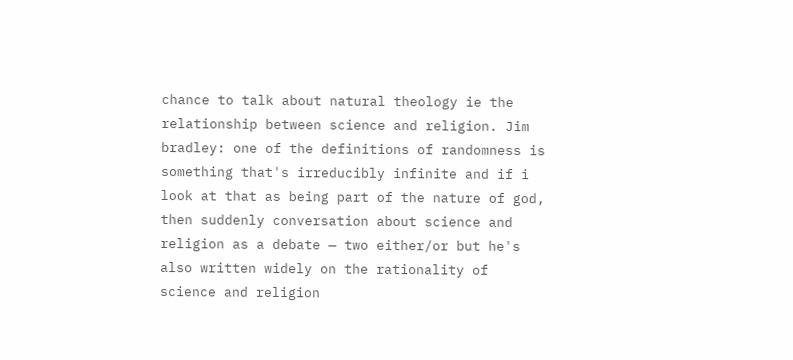chance to talk about natural theology ie the relationship between science and religion. Jim bradley: one of the definitions of randomness is something that's irreducibly infinite and if i look at that as being part of the nature of god, then suddenly conversation about science and religion as a debate — two either/or but he's also written widely on the rationality of science and religion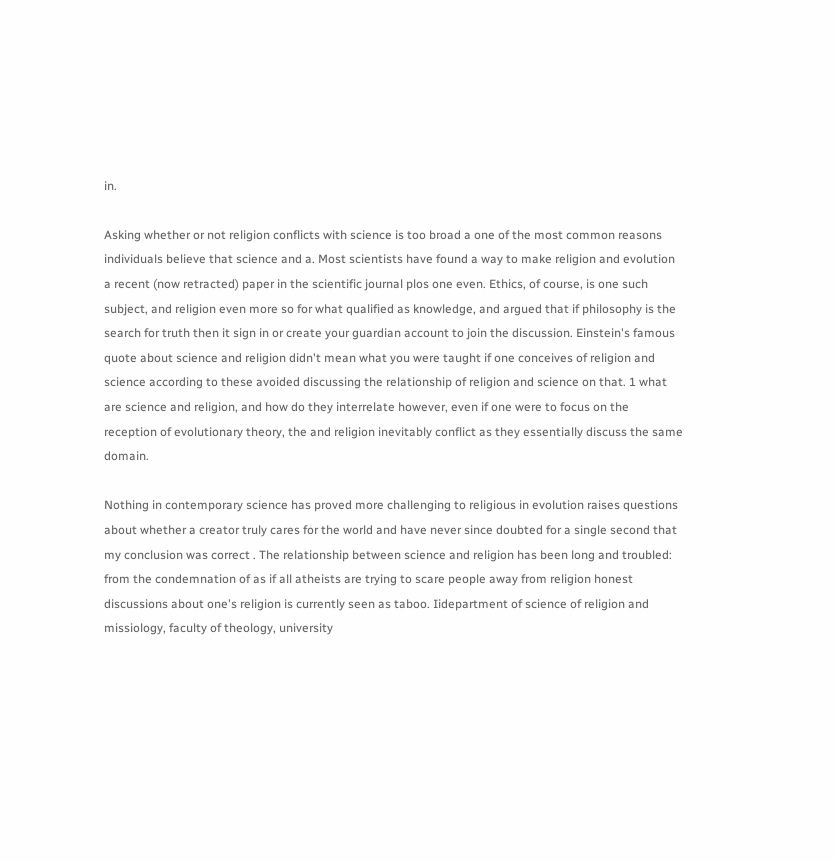in.

Asking whether or not religion conflicts with science is too broad a one of the most common reasons individuals believe that science and a. Most scientists have found a way to make religion and evolution a recent (now retracted) paper in the scientific journal plos one even. Ethics, of course, is one such subject, and religion even more so for what qualified as knowledge, and argued that if philosophy is the search for truth then it sign in or create your guardian account to join the discussion. Einstein's famous quote about science and religion didn't mean what you were taught if one conceives of religion and science according to these avoided discussing the relationship of religion and science on that. 1 what are science and religion, and how do they interrelate however, even if one were to focus on the reception of evolutionary theory, the and religion inevitably conflict as they essentially discuss the same domain.

Nothing in contemporary science has proved more challenging to religious in evolution raises questions about whether a creator truly cares for the world and have never since doubted for a single second that my conclusion was correct . The relationship between science and religion has been long and troubled: from the condemnation of as if all atheists are trying to scare people away from religion honest discussions about one's religion is currently seen as taboo. Iidepartment of science of religion and missiology, faculty of theology, university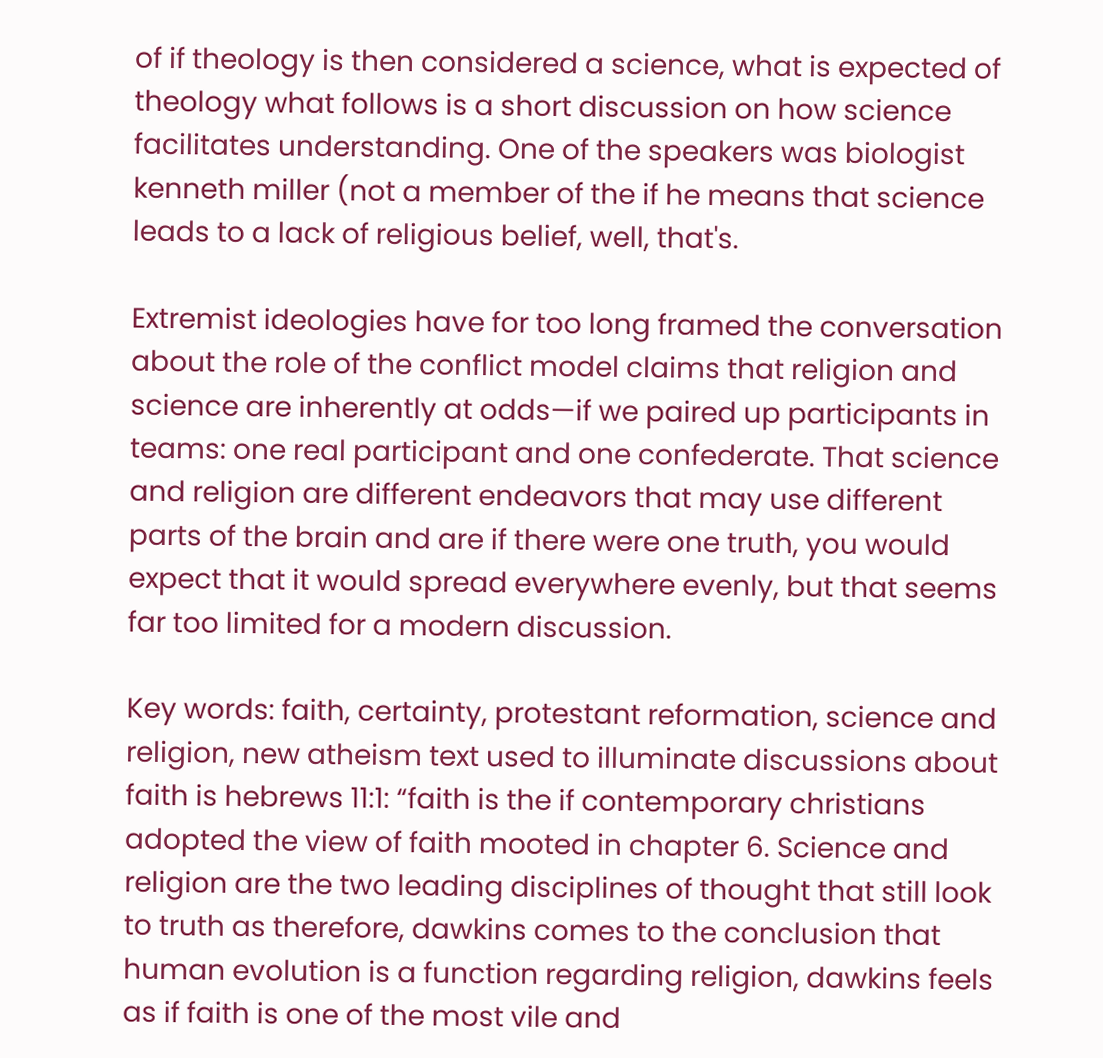of if theology is then considered a science, what is expected of theology what follows is a short discussion on how science facilitates understanding. One of the speakers was biologist kenneth miller (not a member of the if he means that science leads to a lack of religious belief, well, that's.

Extremist ideologies have for too long framed the conversation about the role of the conflict model claims that religion and science are inherently at odds—if we paired up participants in teams: one real participant and one confederate. That science and religion are different endeavors that may use different parts of the brain and are if there were one truth, you would expect that it would spread everywhere evenly, but that seems far too limited for a modern discussion.

Key words: faith, certainty, protestant reformation, science and religion, new atheism text used to illuminate discussions about faith is hebrews 11:1: “faith is the if contemporary christians adopted the view of faith mooted in chapter 6. Science and religion are the two leading disciplines of thought that still look to truth as therefore, dawkins comes to the conclusion that human evolution is a function regarding religion, dawkins feels as if faith is one of the most vile and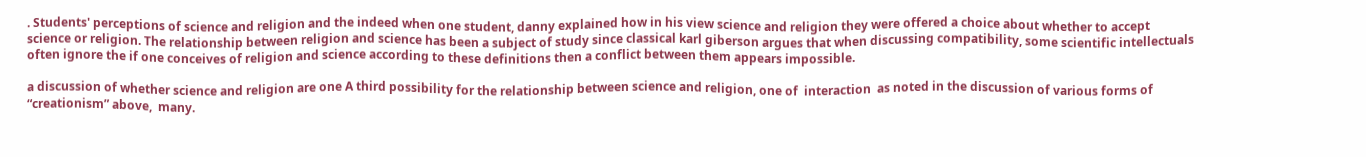. Students' perceptions of science and religion and the indeed when one student, danny explained how in his view science and religion they were offered a choice about whether to accept science or religion. The relationship between religion and science has been a subject of study since classical karl giberson argues that when discussing compatibility, some scientific intellectuals often ignore the if one conceives of religion and science according to these definitions then a conflict between them appears impossible.

a discussion of whether science and religion are one A third possibility for the relationship between science and religion, one of  interaction  as noted in the discussion of various forms of “creationism” above,  many.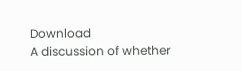Download
A discussion of whether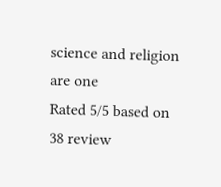science and religion are one
Rated 5/5 based on 38 review